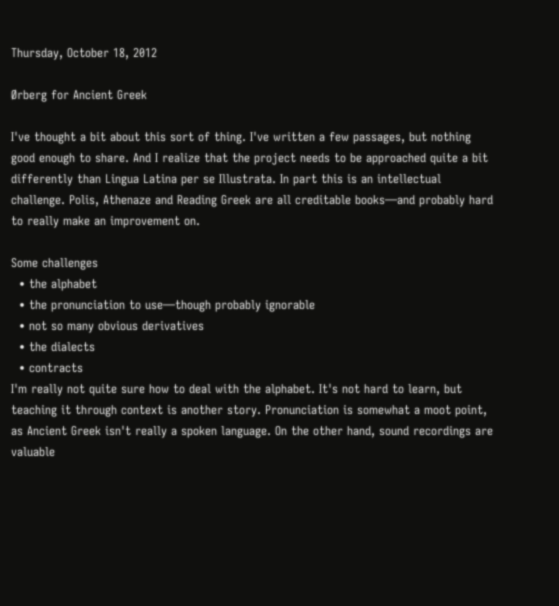Thursday, October 18, 2012

Ørberg for Ancient Greek

I've thought a bit about this sort of thing. I've written a few passages, but nothing good enough to share. And I realize that the project needs to be approached quite a bit differently than Lingua Latina per se Illustrata. In part this is an intellectual challenge. Polis, Athenaze and Reading Greek are all creditable books—and probably hard to really make an improvement on.

Some challenges
  • the alphabet
  • the pronunciation to use—though probably ignorable
  • not so many obvious derivatives
  • the dialects
  • contracts
I'm really not quite sure how to deal with the alphabet. It's not hard to learn, but teaching it through context is another story. Pronunciation is somewhat a moot point, as Ancient Greek isn't really a spoken language. On the other hand, sound recordings are valuable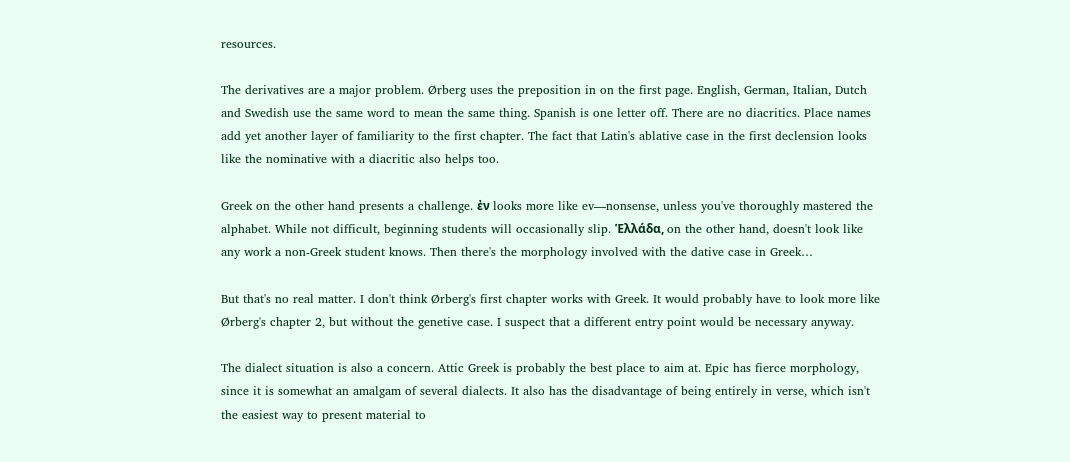resources.

The derivatives are a major problem. Ørberg uses the preposition in on the first page. English, German, Italian, Dutch and Swedish use the same word to mean the same thing. Spanish is one letter off. There are no diacritics. Place names add yet another layer of familiarity to the first chapter. The fact that Latin's ablative case in the first declension looks like the nominative with a diacritic also helps too.

Greek on the other hand presents a challenge. ἐν looks more like ev—nonsense, unless you've thoroughly mastered the alphabet. While not difficult, beginning students will occasionally slip. Ἑλλάδα, on the other hand, doesn't look like any work a non-Greek student knows. Then there's the morphology involved with the dative case in Greek…

But that's no real matter. I don't think Ørberg's first chapter works with Greek. It would probably have to look more like Ørberg's chapter 2, but without the genetive case. I suspect that a different entry point would be necessary anyway.

The dialect situation is also a concern. Attic Greek is probably the best place to aim at. Epic has fierce morphology, since it is somewhat an amalgam of several dialects. It also has the disadvantage of being entirely in verse, which isn't the easiest way to present material to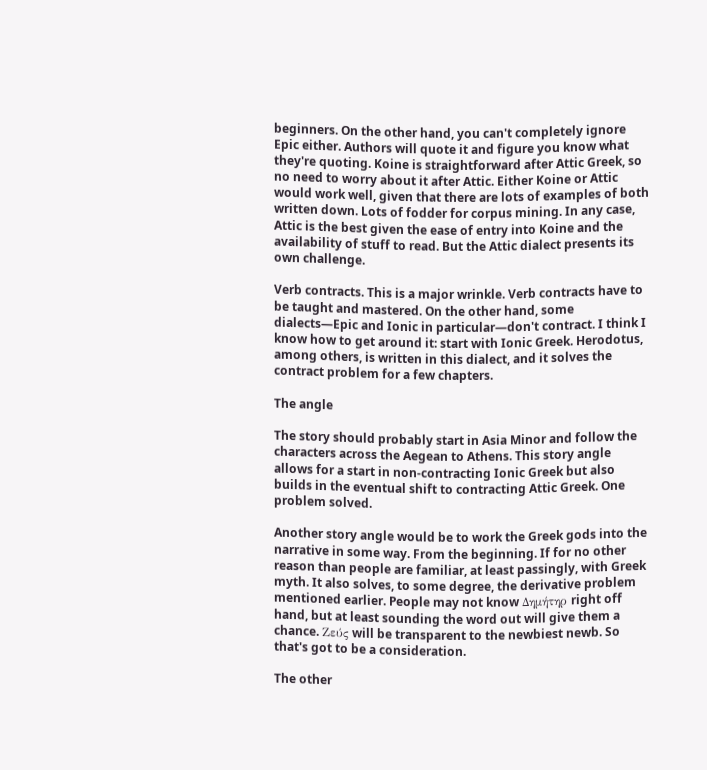beginners. On the other hand, you can't completely ignore Epic either. Authors will quote it and figure you know what they're quoting. Koine is straightforward after Attic Greek, so no need to worry about it after Attic. Either Koine or Attic would work well, given that there are lots of examples of both written down. Lots of fodder for corpus mining. In any case, Attic is the best given the ease of entry into Koine and the availability of stuff to read. But the Attic dialect presents its own challenge.

Verb contracts. This is a major wrinkle. Verb contracts have to be taught and mastered. On the other hand, some dialects—Epic and Ionic in particular—don't contract. I think I know how to get around it: start with Ionic Greek. Herodotus, among others, is written in this dialect, and it solves the contract problem for a few chapters.

The angle

The story should probably start in Asia Minor and follow the characters across the Aegean to Athens. This story angle allows for a start in non-contracting Ionic Greek but also builds in the eventual shift to contracting Attic Greek. One problem solved.

Another story angle would be to work the Greek gods into the narrative in some way. From the beginning. If for no other reason than people are familiar, at least passingly, with Greek myth. It also solves, to some degree, the derivative problem mentioned earlier. People may not know Δημήτηρ right off hand, but at least sounding the word out will give them a chance. Ζεύς will be transparent to the newbiest newb. So that's got to be a consideration.

The other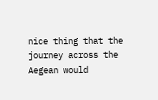nice thing that the journey across the Aegean would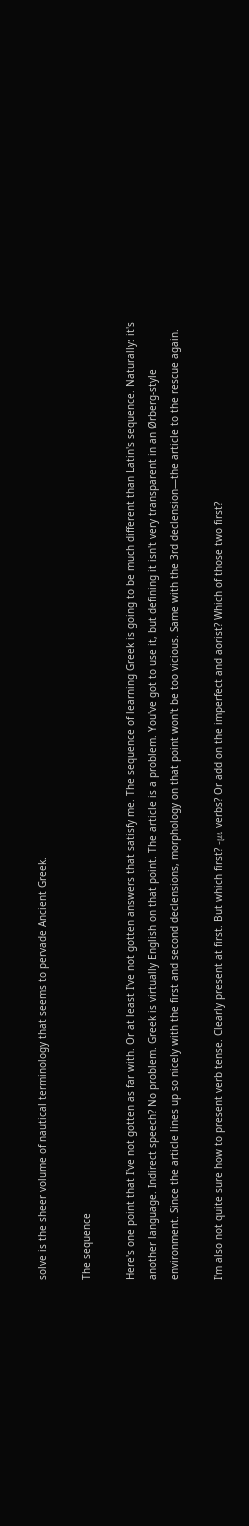solve is the sheer volume of nautical terminology that seems to pervade Ancient Greek.

The sequence

Here's one point that I've not gotten as far with. Or at least I've not gotten answers that satisfy me. The sequence of learning Greek is going to be much different than Latin's sequence. Naturally: it's another language. Indirect speech? No problem. Greek is virtually English on that point. The article is a problem. You've got to use it, but defining it isn't very transparent in an Ørberg-style environment. Since the article lines up so nicely with the first and second declensions, morphology on that point won't be too vicious. Same with the 3rd declension—the article to the rescue again.

I'm also not quite sure how to present verb tense. Clearly present at first. But which first? -μι verbs? Or add on the imperfect and aorist? Which of those two first?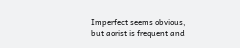Imperfect seems obvious, but aorist is frequent and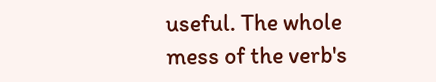useful. The whole mess of the verb's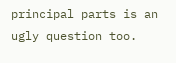principal parts is an ugly question too.